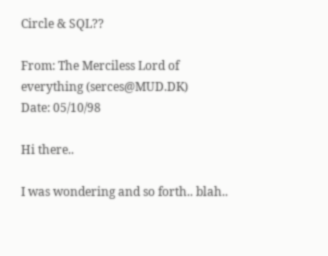Circle & SQL??

From: The Merciless Lord of everything (serces@MUD.DK)
Date: 05/10/98

Hi there..

I was wondering and so forth.. blah..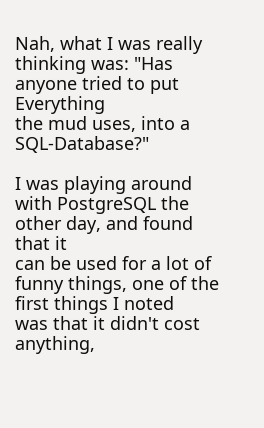Nah, what I was really thinking was: "Has anyone tried to put Everything
the mud uses, into a SQL-Database?"

I was playing around with PostgreSQL the other day, and found that it
can be used for a lot of funny things, one of the first things I noted
was that it didn't cost anything,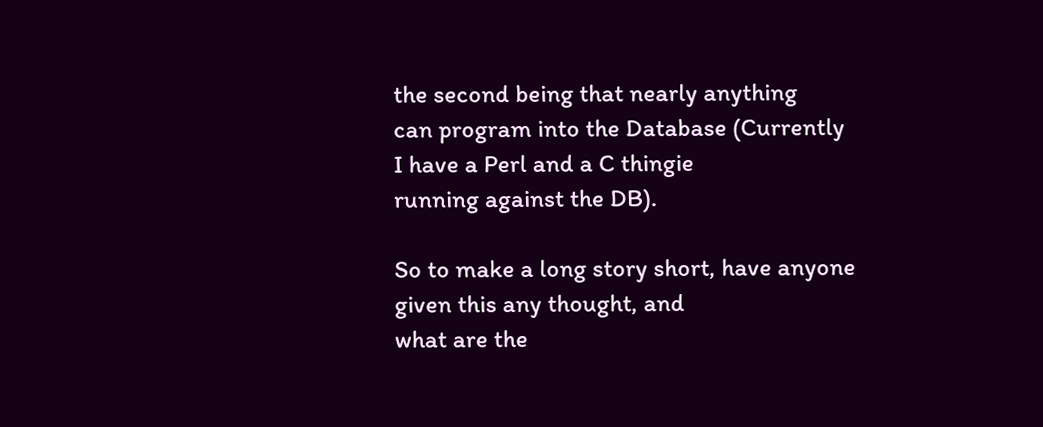the second being that nearly anything
can program into the Database (Currently I have a Perl and a C thingie
running against the DB).

So to make a long story short, have anyone given this any thought, and
what are the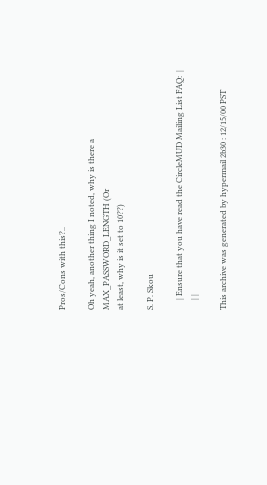Pros/Cons with this?..

Oh yeah, another thing I noted, why is there a MAX_PASSWORD_LENGTH (Or
at least, why is it set to 10??)

S. P. Skou

     | Ensure that you have read the CircleMUD Mailing List FAQ:  |
     | |

This archive was generated by hypermail 2b30 : 12/15/00 PST